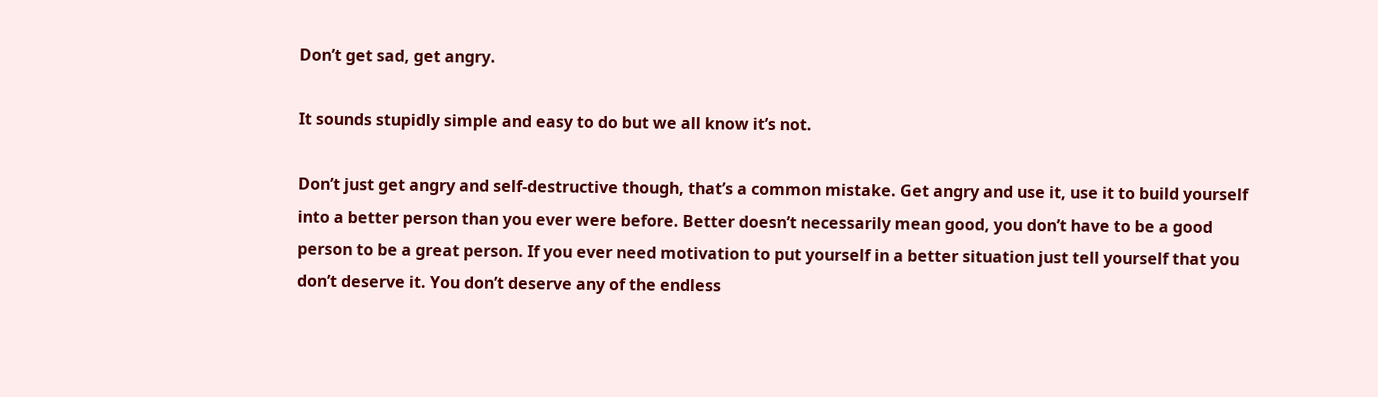Don’t get sad, get angry.

It sounds stupidly simple and easy to do but we all know it’s not.

Don’t just get angry and self-destructive though, that’s a common mistake. Get angry and use it, use it to build yourself into a better person than you ever were before. Better doesn’t necessarily mean good, you don’t have to be a good person to be a great person. If you ever need motivation to put yourself in a better situation just tell yourself that you don’t deserve it. You don’t deserve any of the endless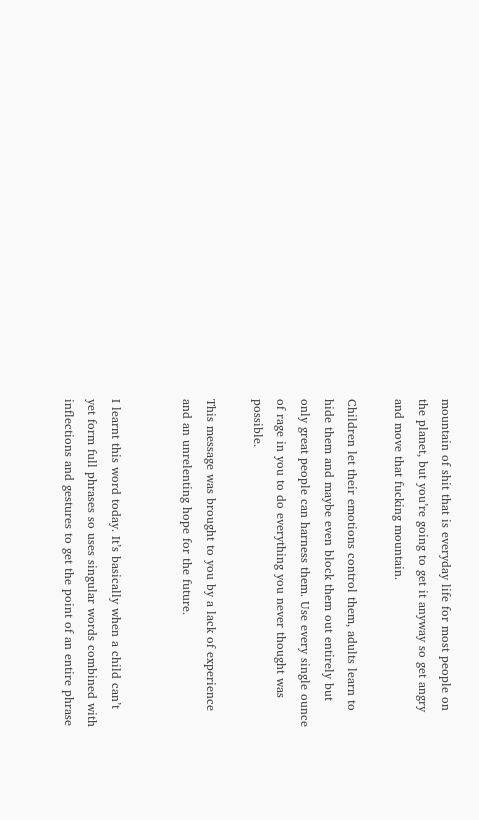mountain of shit that is everyday life for most people on the planet, but you’re going to get it anyway so get angry and move that fucking mountain.

Children let their emotions control them, adults learn to hide them and maybe even block them out entirely but only great people can harness them. Use every single ounce of rage in you to do everything you never thought was possible.

This message was brought to you by a lack of experience and an unrelenting hope for the future.


I learnt this word today. It’s basically when a child can’t yet form full phrases so uses singular words combined with inflections and gestures to get the point of an entire phrase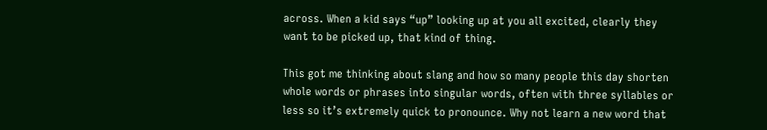across. When a kid says “up” looking up at you all excited, clearly they want to be picked up, that kind of thing.

This got me thinking about slang and how so many people this day shorten whole words or phrases into singular words, often with three syllables or less so it’s extremely quick to pronounce. Why not learn a new word that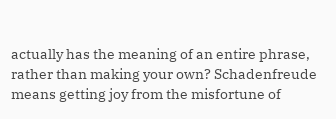actually has the meaning of an entire phrase, rather than making your own? Schadenfreude means getting joy from the misfortune of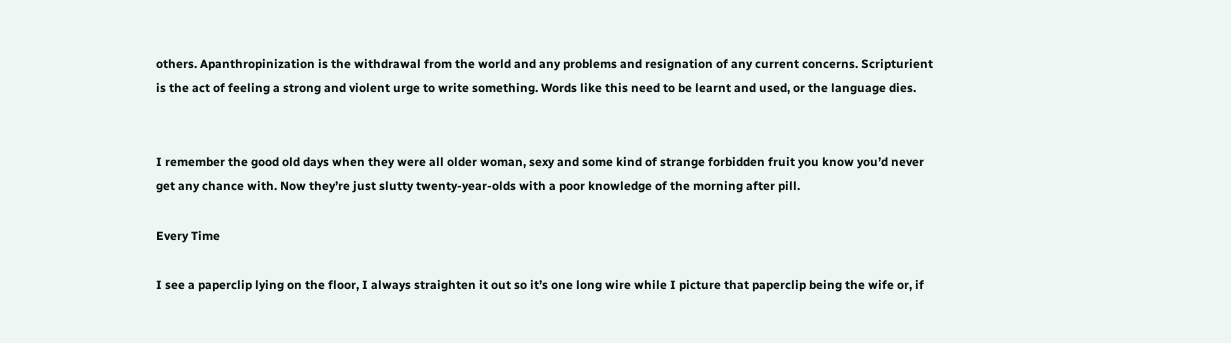others. Apanthropinization is the withdrawal from the world and any problems and resignation of any current concerns. Scripturient is the act of feeling a strong and violent urge to write something. Words like this need to be learnt and used, or the language dies.


I remember the good old days when they were all older woman, sexy and some kind of strange forbidden fruit you know you’d never get any chance with. Now they’re just slutty twenty-year-olds with a poor knowledge of the morning after pill.

Every Time

I see a paperclip lying on the floor, I always straighten it out so it’s one long wire while I picture that paperclip being the wife or, if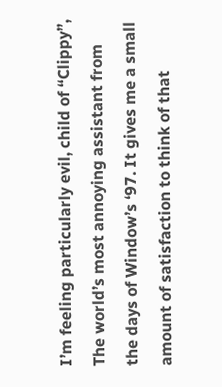I’m feeling particularly evil, child of “Clippy”, The world’s most annoying assistant from the days of Window’s ‘97. It gives me a small amount of satisfaction to think of that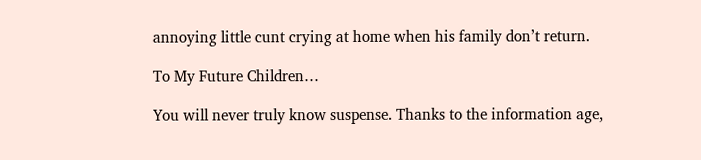annoying little cunt crying at home when his family don’t return.

To My Future Children…

You will never truly know suspense. Thanks to the information age,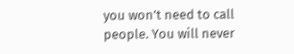you won’t need to call people. You will never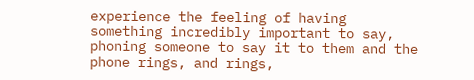experience the feeling of having something incredibly important to say, phoning someone to say it to them and the phone rings, and rings,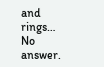and rings… No answer.